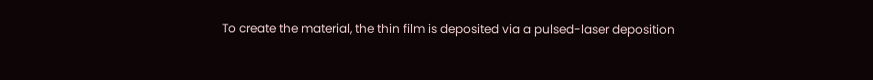To create the material, the thin film is deposited via a pulsed-laser deposition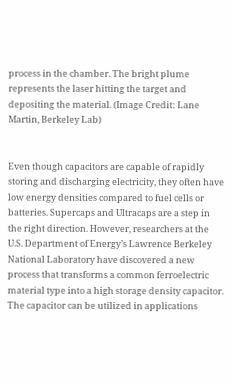process in the chamber. The bright plume represents the laser hitting the target and depositing the material. (Image Credit: Lane Martin, Berkeley Lab)


Even though capacitors are capable of rapidly storing and discharging electricity, they often have low energy densities compared to fuel cells or batteries. Supercaps and Ultracaps are a step in the right direction. However, researchers at the U.S. Department of Energy’s Lawrence Berkeley National Laboratory have discovered a new process that transforms a common ferroelectric material type into a high storage density capacitor. The capacitor can be utilized in applications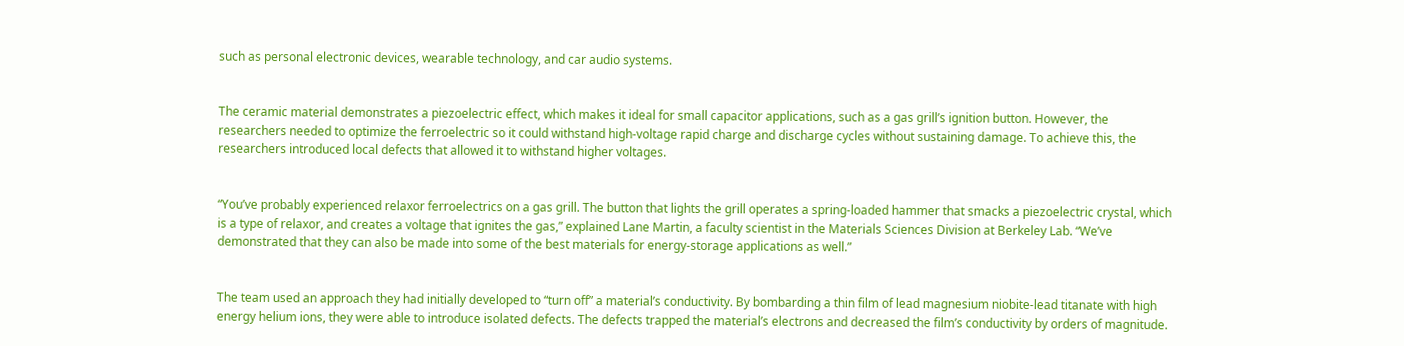such as personal electronic devices, wearable technology, and car audio systems.


The ceramic material demonstrates a piezoelectric effect, which makes it ideal for small capacitor applications, such as a gas grill’s ignition button. However, the researchers needed to optimize the ferroelectric so it could withstand high-voltage rapid charge and discharge cycles without sustaining damage. To achieve this, the researchers introduced local defects that allowed it to withstand higher voltages.


“You’ve probably experienced relaxor ferroelectrics on a gas grill. The button that lights the grill operates a spring-loaded hammer that smacks a piezoelectric crystal, which is a type of relaxor, and creates a voltage that ignites the gas,” explained Lane Martin, a faculty scientist in the Materials Sciences Division at Berkeley Lab. “We’ve demonstrated that they can also be made into some of the best materials for energy-storage applications as well.”


The team used an approach they had initially developed to “turn off” a material’s conductivity. By bombarding a thin film of lead magnesium niobite-lead titanate with high energy helium ions, they were able to introduce isolated defects. The defects trapped the material’s electrons and decreased the film’s conductivity by orders of magnitude.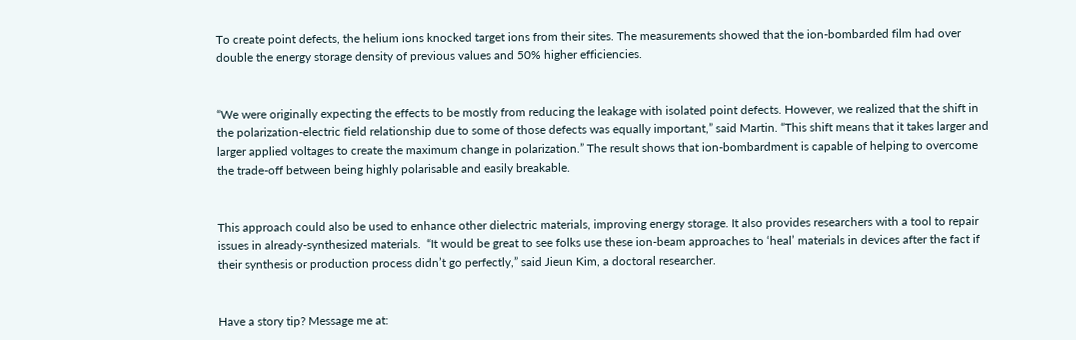To create point defects, the helium ions knocked target ions from their sites. The measurements showed that the ion-bombarded film had over double the energy storage density of previous values and 50% higher efficiencies.


“We were originally expecting the effects to be mostly from reducing the leakage with isolated point defects. However, we realized that the shift in the polarization-electric field relationship due to some of those defects was equally important,” said Martin. “This shift means that it takes larger and larger applied voltages to create the maximum change in polarization.” The result shows that ion-bombardment is capable of helping to overcome the trade-off between being highly polarisable and easily breakable.


This approach could also be used to enhance other dielectric materials, improving energy storage. It also provides researchers with a tool to repair issues in already-synthesized materials.  “It would be great to see folks use these ion-beam approaches to ‘heal’ materials in devices after the fact if their synthesis or production process didn’t go perfectly,” said Jieun Kim, a doctoral researcher.


Have a story tip? Message me at: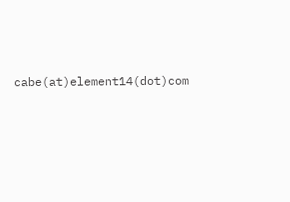cabe(at)element14(dot)com